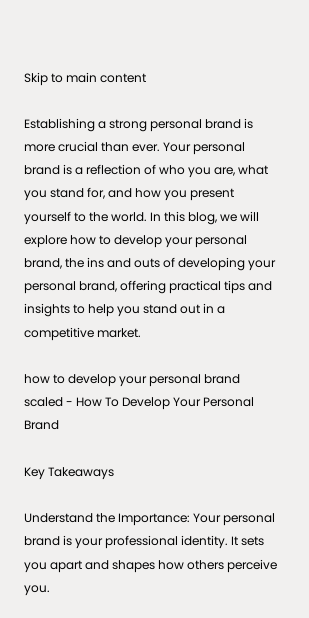Skip to main content

Establishing a strong personal brand is more crucial than ever. Your personal brand is a reflection of who you are, what you stand for, and how you present yourself to the world. In this blog, we will explore how to develop your personal brand, the ins and outs of developing your personal brand, offering practical tips and insights to help you stand out in a competitive market.

how to develop your personal brand scaled - How To Develop Your Personal Brand

Key Takeaways

Understand the Importance: Your personal brand is your professional identity. It sets you apart and shapes how others perceive you.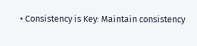• Consistency is Key: Maintain consistency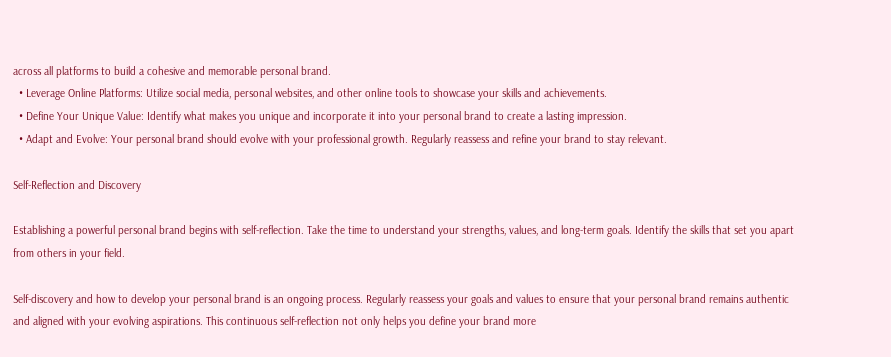across all platforms to build a cohesive and memorable personal brand.
  • Leverage Online Platforms: Utilize social media, personal websites, and other online tools to showcase your skills and achievements.
  • Define Your Unique Value: Identify what makes you unique and incorporate it into your personal brand to create a lasting impression.
  • Adapt and Evolve: Your personal brand should evolve with your professional growth. Regularly reassess and refine your brand to stay relevant.

Self-Reflection and Discovery

Establishing a powerful personal brand begins with self-reflection. Take the time to understand your strengths, values, and long-term goals. Identify the skills that set you apart from others in your field.

Self-discovery and how to develop your personal brand is an ongoing process. Regularly reassess your goals and values to ensure that your personal brand remains authentic and aligned with your evolving aspirations. This continuous self-reflection not only helps you define your brand more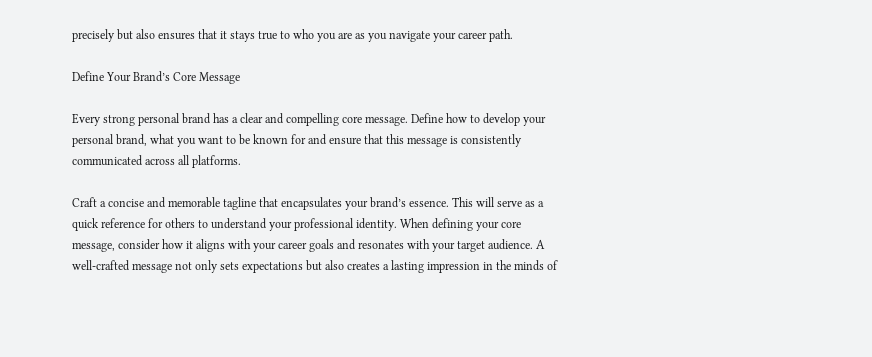precisely but also ensures that it stays true to who you are as you navigate your career path.

Define Your Brand’s Core Message

Every strong personal brand has a clear and compelling core message. Define how to develop your personal brand, what you want to be known for and ensure that this message is consistently communicated across all platforms.

Craft a concise and memorable tagline that encapsulates your brand’s essence. This will serve as a quick reference for others to understand your professional identity. When defining your core message, consider how it aligns with your career goals and resonates with your target audience. A well-crafted message not only sets expectations but also creates a lasting impression in the minds of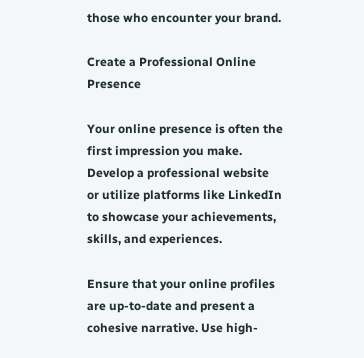those who encounter your brand.

Create a Professional Online Presence

Your online presence is often the first impression you make. Develop a professional website or utilize platforms like LinkedIn to showcase your achievements, skills, and experiences.

Ensure that your online profiles are up-to-date and present a cohesive narrative. Use high-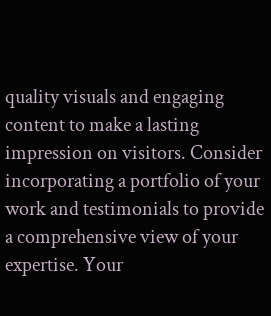quality visuals and engaging content to make a lasting impression on visitors. Consider incorporating a portfolio of your work and testimonials to provide a comprehensive view of your expertise. Your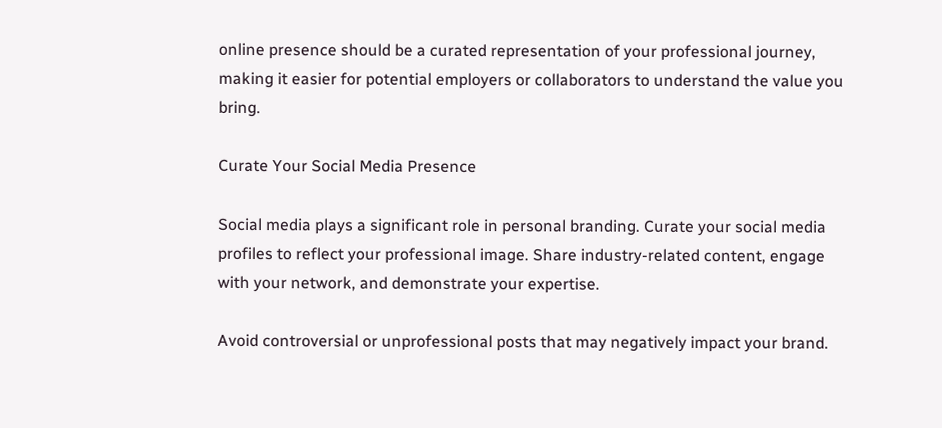online presence should be a curated representation of your professional journey, making it easier for potential employers or collaborators to understand the value you bring.

Curate Your Social Media Presence

Social media plays a significant role in personal branding. Curate your social media profiles to reflect your professional image. Share industry-related content, engage with your network, and demonstrate your expertise.

Avoid controversial or unprofessional posts that may negatively impact your brand.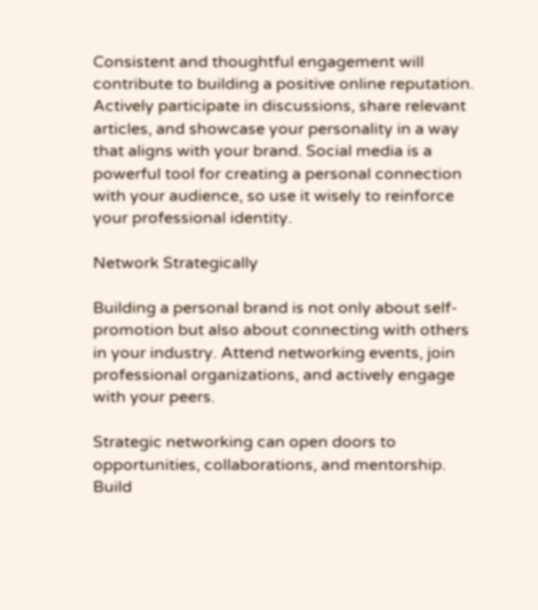Consistent and thoughtful engagement will contribute to building a positive online reputation. Actively participate in discussions, share relevant articles, and showcase your personality in a way that aligns with your brand. Social media is a powerful tool for creating a personal connection with your audience, so use it wisely to reinforce your professional identity.

Network Strategically

Building a personal brand is not only about self-promotion but also about connecting with others in your industry. Attend networking events, join professional organizations, and actively engage with your peers.

Strategic networking can open doors to opportunities, collaborations, and mentorship. Build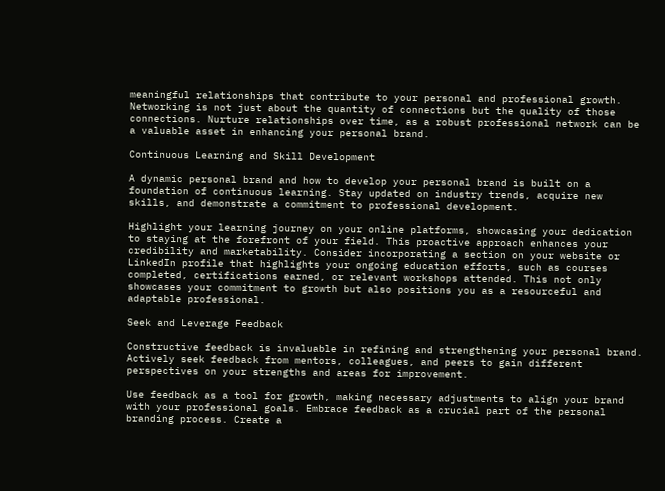meaningful relationships that contribute to your personal and professional growth. Networking is not just about the quantity of connections but the quality of those connections. Nurture relationships over time, as a robust professional network can be a valuable asset in enhancing your personal brand.

Continuous Learning and Skill Development

A dynamic personal brand and how to develop your personal brand is built on a foundation of continuous learning. Stay updated on industry trends, acquire new skills, and demonstrate a commitment to professional development.

Highlight your learning journey on your online platforms, showcasing your dedication to staying at the forefront of your field. This proactive approach enhances your credibility and marketability. Consider incorporating a section on your website or LinkedIn profile that highlights your ongoing education efforts, such as courses completed, certifications earned, or relevant workshops attended. This not only showcases your commitment to growth but also positions you as a resourceful and adaptable professional.

Seek and Leverage Feedback

Constructive feedback is invaluable in refining and strengthening your personal brand. Actively seek feedback from mentors, colleagues, and peers to gain different perspectives on your strengths and areas for improvement.

Use feedback as a tool for growth, making necessary adjustments to align your brand with your professional goals. Embrace feedback as a crucial part of the personal branding process. Create a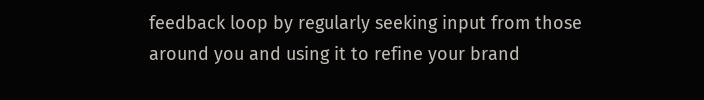feedback loop by regularly seeking input from those around you and using it to refine your brand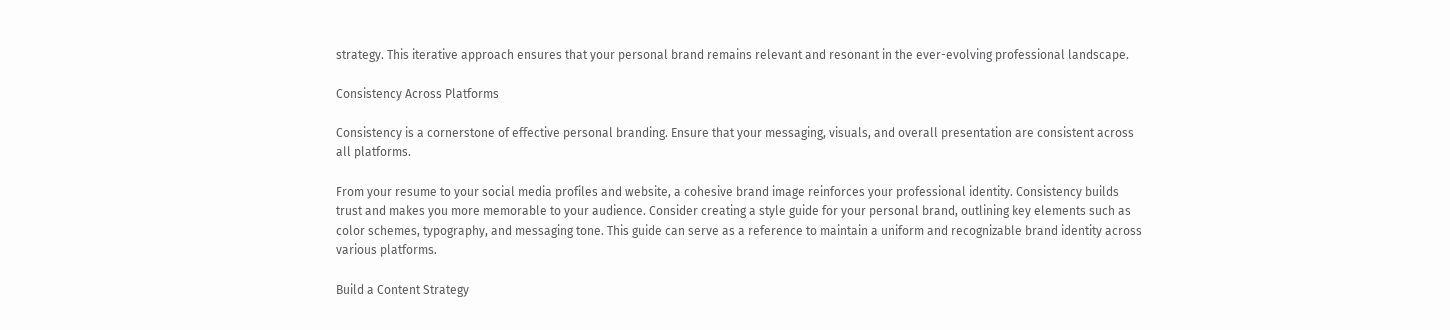strategy. This iterative approach ensures that your personal brand remains relevant and resonant in the ever-evolving professional landscape.

Consistency Across Platforms

Consistency is a cornerstone of effective personal branding. Ensure that your messaging, visuals, and overall presentation are consistent across all platforms.

From your resume to your social media profiles and website, a cohesive brand image reinforces your professional identity. Consistency builds trust and makes you more memorable to your audience. Consider creating a style guide for your personal brand, outlining key elements such as color schemes, typography, and messaging tone. This guide can serve as a reference to maintain a uniform and recognizable brand identity across various platforms.

Build a Content Strategy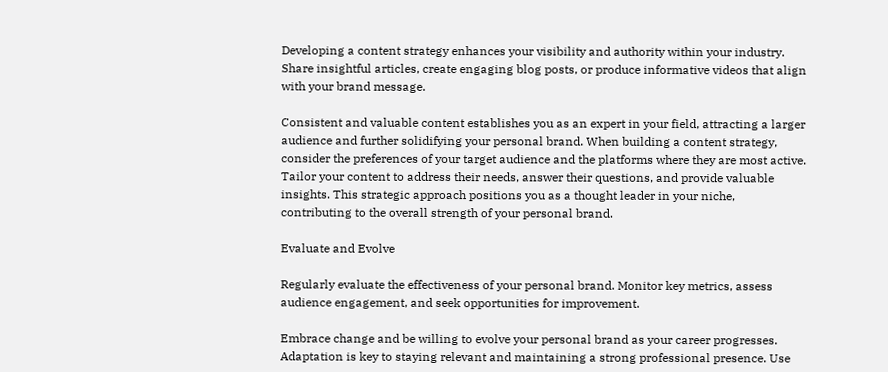Developing a content strategy enhances your visibility and authority within your industry. Share insightful articles, create engaging blog posts, or produce informative videos that align with your brand message.

Consistent and valuable content establishes you as an expert in your field, attracting a larger audience and further solidifying your personal brand. When building a content strategy, consider the preferences of your target audience and the platforms where they are most active. Tailor your content to address their needs, answer their questions, and provide valuable insights. This strategic approach positions you as a thought leader in your niche, contributing to the overall strength of your personal brand.

Evaluate and Evolve

Regularly evaluate the effectiveness of your personal brand. Monitor key metrics, assess audience engagement, and seek opportunities for improvement.

Embrace change and be willing to evolve your personal brand as your career progresses. Adaptation is key to staying relevant and maintaining a strong professional presence. Use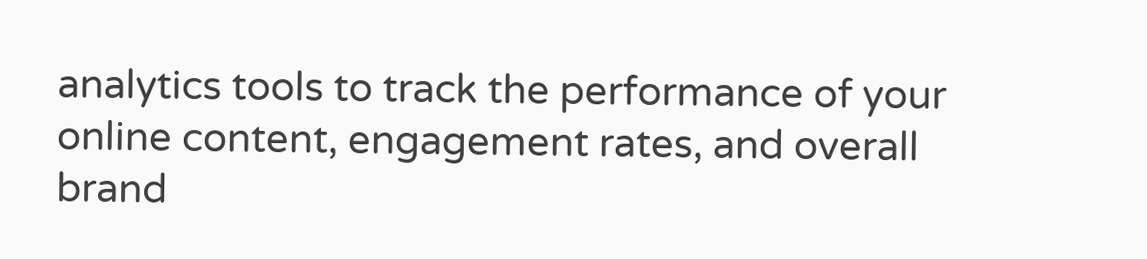analytics tools to track the performance of your online content, engagement rates, and overall brand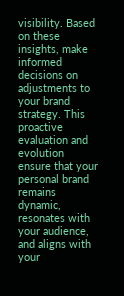visibility. Based on these insights, make informed decisions on adjustments to your brand strategy. This proactive evaluation and evolution ensure that your personal brand remains dynamic, resonates with your audience, and aligns with your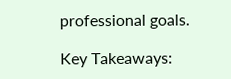professional goals.

Key Takeaways: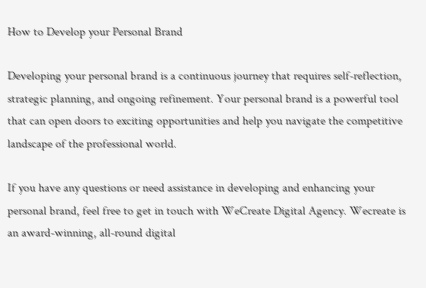How to Develop your Personal Brand

Developing your personal brand is a continuous journey that requires self-reflection, strategic planning, and ongoing refinement. Your personal brand is a powerful tool that can open doors to exciting opportunities and help you navigate the competitive landscape of the professional world.

If you have any questions or need assistance in developing and enhancing your personal brand, feel free to get in touch with WeCreate Digital Agency. Wecreate is an award-winning, all-round digital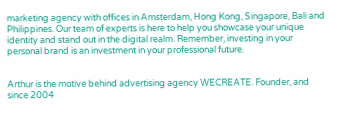marketing agency with offices in Amsterdam, Hong Kong, Singapore, Bali and Philippines. Our team of experts is here to help you showcase your unique identity and stand out in the digital realm. Remember, investing in your personal brand is an investment in your professional future.


Arthur is the motive behind advertising agency WECREATE. Founder, and since 2004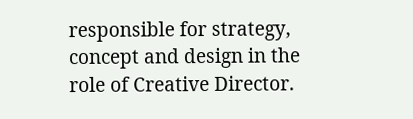responsible for strategy, concept and design in the role of Creative Director.